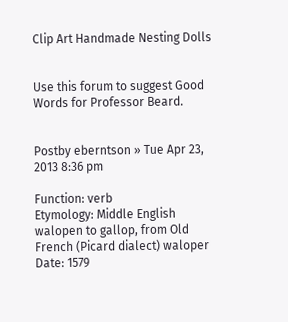Clip Art Handmade Nesting Dolls


Use this forum to suggest Good Words for Professor Beard.


Postby eberntson » Tue Apr 23, 2013 8:36 pm

Function: verb
Etymology: Middle English walopen to gallop, from Old French (Picard dialect) waloper
Date: 1579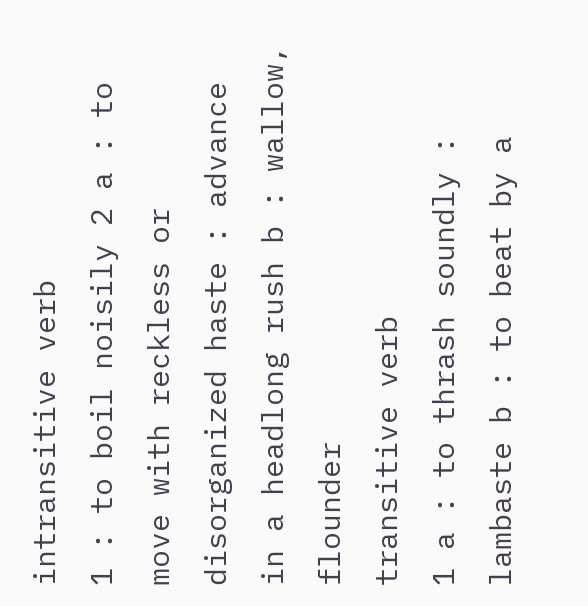intransitive verb
1 : to boil noisily 2 a : to move with reckless or disorganized haste : advance in a headlong rush b : wallow, flounder
transitive verb
1 a : to thrash soundly : lambaste b : to beat by a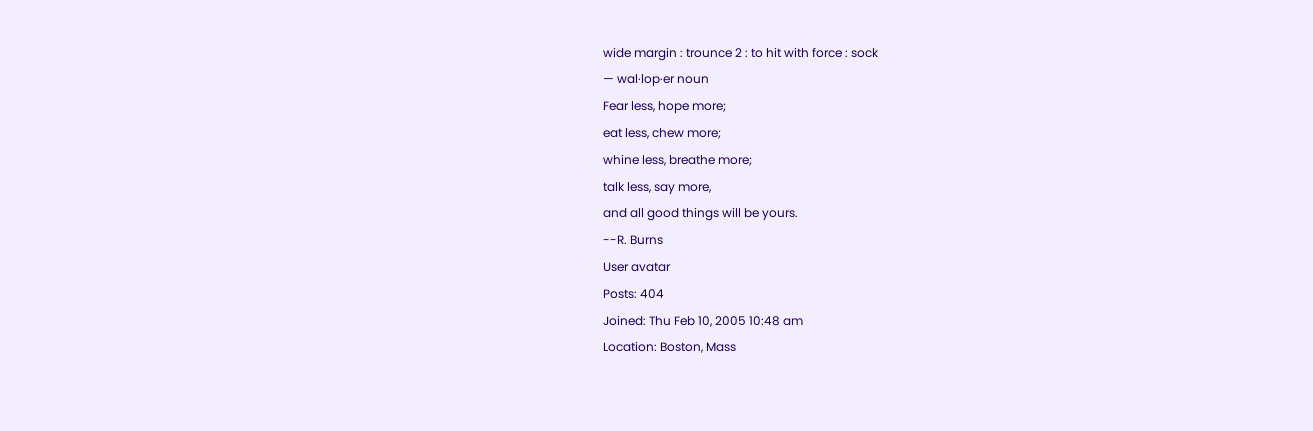wide margin : trounce 2 : to hit with force : sock
— wal·lop·er noun
Fear less, hope more;
eat less, chew more;
whine less, breathe more;
talk less, say more,
and all good things will be yours.
--R. Burns
User avatar
Posts: 404
Joined: Thu Feb 10, 2005 10:48 am
Location: Boston, Mass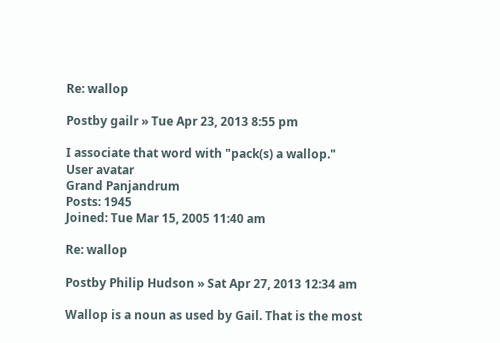Re: wallop

Postby gailr » Tue Apr 23, 2013 8:55 pm

I associate that word with "pack(s) a wallop."
User avatar
Grand Panjandrum
Posts: 1945
Joined: Tue Mar 15, 2005 11:40 am

Re: wallop

Postby Philip Hudson » Sat Apr 27, 2013 12:34 am

Wallop is a noun as used by Gail. That is the most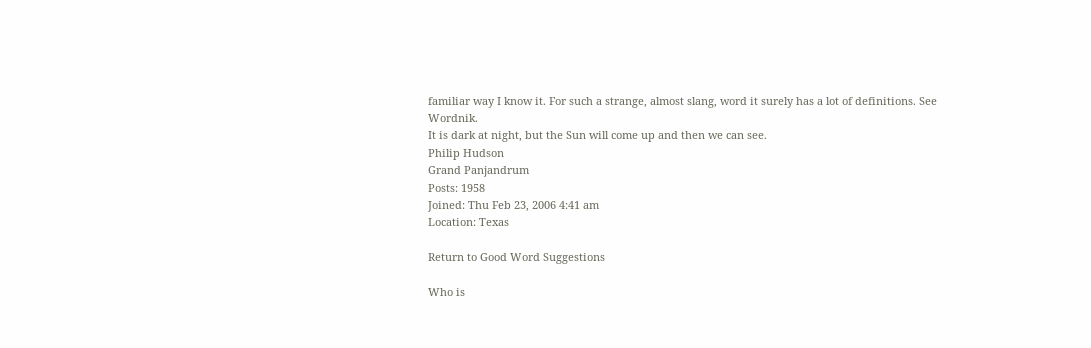familiar way I know it. For such a strange, almost slang, word it surely has a lot of definitions. See Wordnik.
It is dark at night, but the Sun will come up and then we can see.
Philip Hudson
Grand Panjandrum
Posts: 1958
Joined: Thu Feb 23, 2006 4:41 am
Location: Texas

Return to Good Word Suggestions

Who is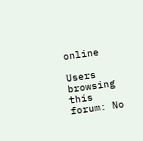online

Users browsing this forum: No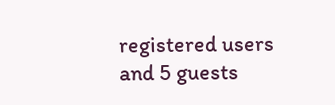registered users and 5 guests